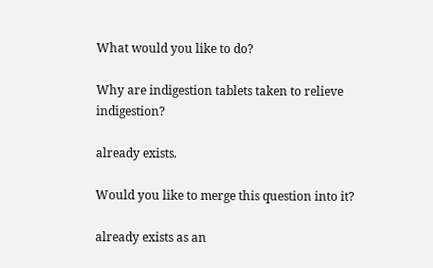What would you like to do?

Why are indigestion tablets taken to relieve indigestion?

already exists.

Would you like to merge this question into it?

already exists as an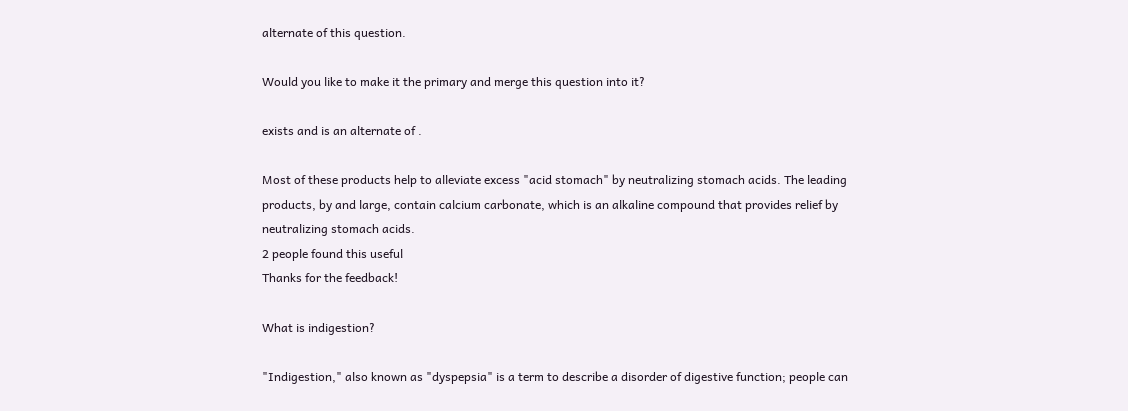alternate of this question.

Would you like to make it the primary and merge this question into it?

exists and is an alternate of .

Most of these products help to alleviate excess "acid stomach" by neutralizing stomach acids. The leading products, by and large, contain calcium carbonate, which is an alkaline compound that provides relief by neutralizing stomach acids.
2 people found this useful
Thanks for the feedback!

What is indigestion?

"Indigestion," also known as "dyspepsia" is a term to describe a disorder of digestive function; people can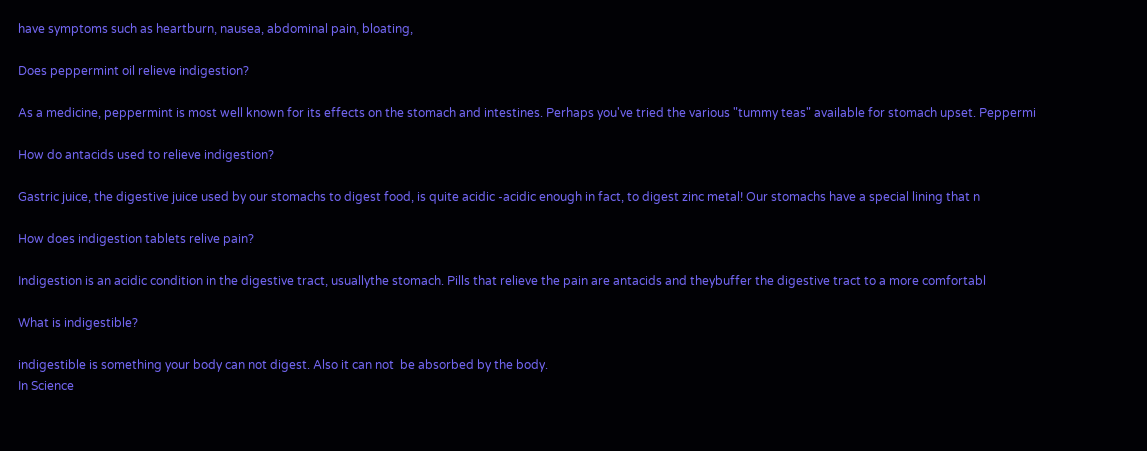have symptoms such as heartburn, nausea, abdominal pain, bloating,

Does peppermint oil relieve indigestion?

As a medicine, peppermint is most well known for its effects on the stomach and intestines. Perhaps you've tried the various "tummy teas" available for stomach upset. Peppermi

How do antacids used to relieve indigestion?

Gastric juice, the digestive juice used by our stomachs to digest food, is quite acidic -acidic enough in fact, to digest zinc metal! Our stomachs have a special lining that n

How does indigestion tablets relive pain?

Indigestion is an acidic condition in the digestive tract, usuallythe stomach. Pills that relieve the pain are antacids and theybuffer the digestive tract to a more comfortabl

What is indigestible?

indigestible is something your body can not digest. Also it can not  be absorbed by the body.
In Science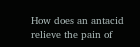How does an antacid relieve the pain of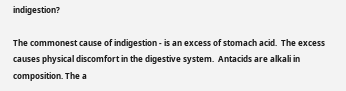indigestion?

The commonest cause of indigestion - is an excess of stomach acid.  The excess causes physical discomfort in the digestive system.  Antacids are alkali in composition. The a